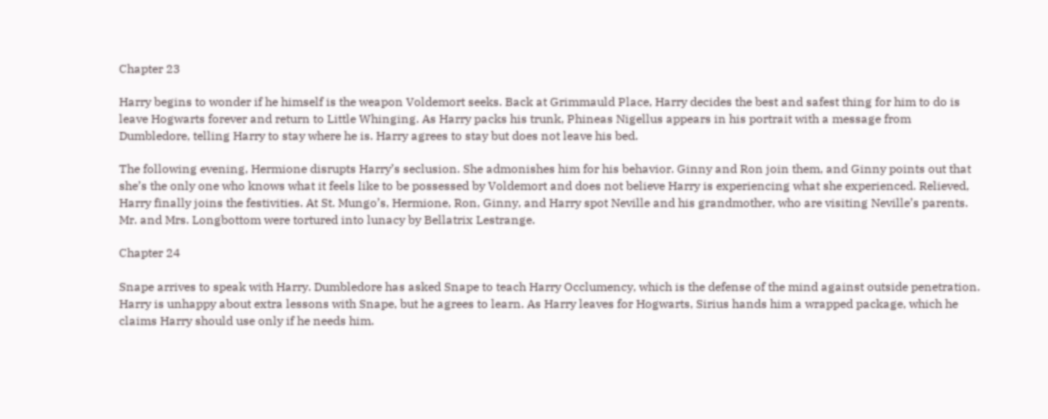Chapter 23

Harry begins to wonder if he himself is the weapon Voldemort seeks. Back at Grimmauld Place, Harry decides the best and safest thing for him to do is leave Hogwarts forever and return to Little Whinging. As Harry packs his trunk, Phineas Nigellus appears in his portrait with a message from Dumbledore, telling Harry to stay where he is. Harry agrees to stay but does not leave his bed.

The following evening, Hermione disrupts Harry’s seclusion. She admonishes him for his behavior. Ginny and Ron join them, and Ginny points out that she’s the only one who knows what it feels like to be possessed by Voldemort and does not believe Harry is experiencing what she experienced. Relieved, Harry finally joins the festivities. At St. Mungo’s, Hermione, Ron, Ginny, and Harry spot Neville and his grandmother, who are visiting Neville’s parents. Mr. and Mrs. Longbottom were tortured into lunacy by Bellatrix Lestrange.

Chapter 24

Snape arrives to speak with Harry. Dumbledore has asked Snape to teach Harry Occlumency, which is the defense of the mind against outside penetration. Harry is unhappy about extra lessons with Snape, but he agrees to learn. As Harry leaves for Hogwarts, Sirius hands him a wrapped package, which he claims Harry should use only if he needs him.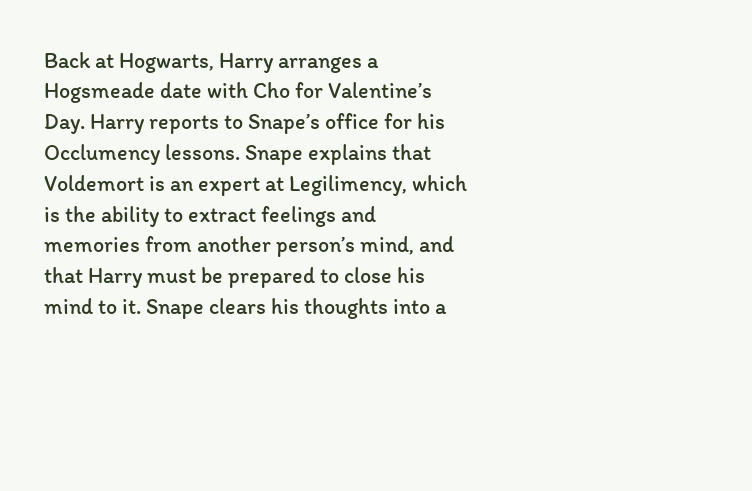Back at Hogwarts, Harry arranges a Hogsmeade date with Cho for Valentine’s Day. Harry reports to Snape’s office for his Occlumency lessons. Snape explains that Voldemort is an expert at Legilimency, which is the ability to extract feelings and memories from another person’s mind, and that Harry must be prepared to close his mind to it. Snape clears his thoughts into a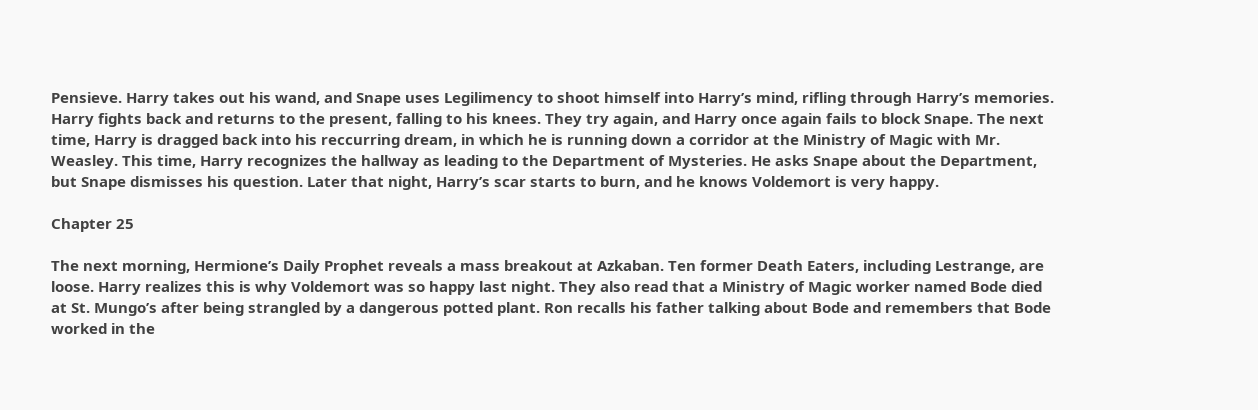Pensieve. Harry takes out his wand, and Snape uses Legilimency to shoot himself into Harry’s mind, rifling through Harry’s memories. Harry fights back and returns to the present, falling to his knees. They try again, and Harry once again fails to block Snape. The next time, Harry is dragged back into his reccurring dream, in which he is running down a corridor at the Ministry of Magic with Mr. Weasley. This time, Harry recognizes the hallway as leading to the Department of Mysteries. He asks Snape about the Department, but Snape dismisses his question. Later that night, Harry’s scar starts to burn, and he knows Voldemort is very happy.

Chapter 25

The next morning, Hermione’s Daily Prophet reveals a mass breakout at Azkaban. Ten former Death Eaters, including Lestrange, are loose. Harry realizes this is why Voldemort was so happy last night. They also read that a Ministry of Magic worker named Bode died at St. Mungo’s after being strangled by a dangerous potted plant. Ron recalls his father talking about Bode and remembers that Bode worked in the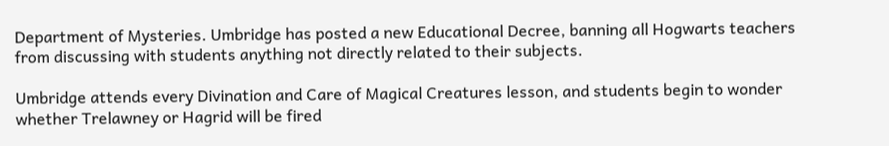Department of Mysteries. Umbridge has posted a new Educational Decree, banning all Hogwarts teachers from discussing with students anything not directly related to their subjects.

Umbridge attends every Divination and Care of Magical Creatures lesson, and students begin to wonder whether Trelawney or Hagrid will be fired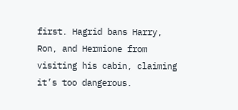first. Hagrid bans Harry, Ron, and Hermione from visiting his cabin, claiming it’s too dangerous.